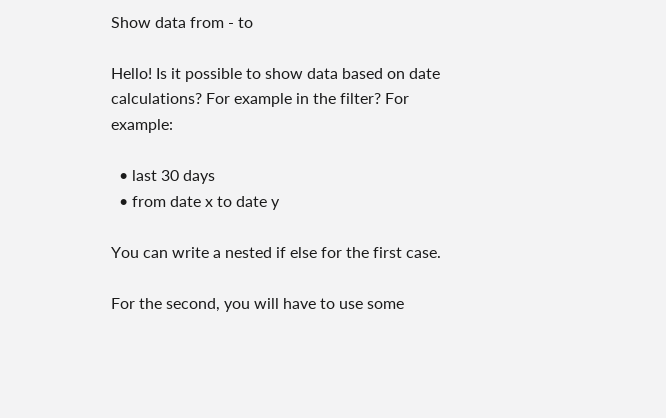Show data from - to

Hello! Is it possible to show data based on date calculations? For example in the filter? For example:

  • last 30 days
  • from date x to date y

You can write a nested if else for the first case.

For the second, you will have to use some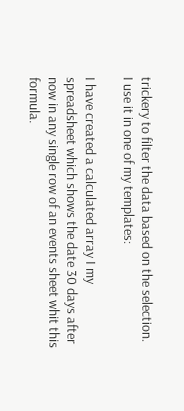trickery to filter the data based on the selection.
I use it in one of my templates:

I have created a calculated array I my spreadsheet which shows the date 30 days after now in any single row of an events sheet whit this formula.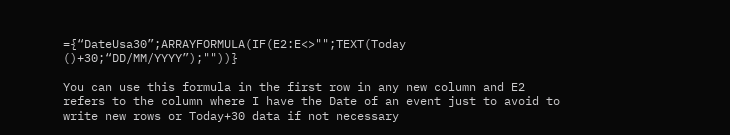={“DateUsa30”;ARRAYFORMULA(IF(E2:E<>"";TEXT(Today ()+30;“DD/MM/YYYY”);""))}

You can use this formula in the first row in any new column and E2 refers to the column where I have the Date of an event just to avoid to write new rows or Today+30 data if not necessary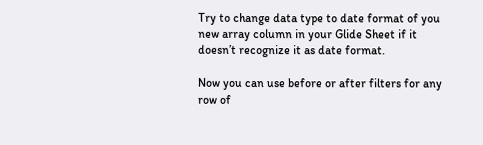Try to change data type to date format of you new array column in your Glide Sheet if it doesn’t recognize it as date format.

Now you can use before or after filters for any row of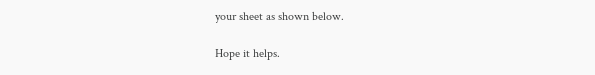your sheet as shown below.

Hope it helps.